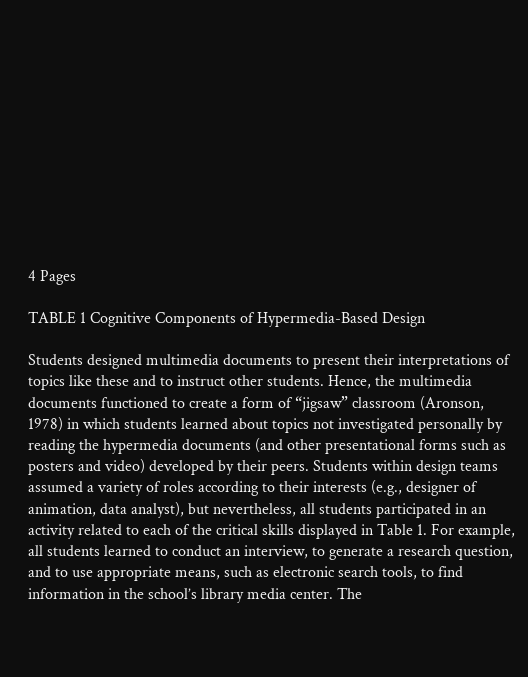4 Pages

TABLE 1 Cognitive Components of Hypermedia-Based Design

Students designed multimedia documents to present their interpretations of topics like these and to instruct other students. Hence, the multimedia documents functioned to create a form of “jigsaw” classroom (Aronson, 1978) in which students learned about topics not investigated personally by reading the hypermedia documents (and other presentational forms such as posters and video) developed by their peers. Students within design teams assumed a variety of roles according to their interests (e.g., designer of animation, data analyst), but nevertheless, all students participated in an activity related to each of the critical skills displayed in Table 1. For example, all students learned to conduct an interview, to generate a research question, and to use appropriate means, such as electronic search tools, to find information in the school’s library media center. The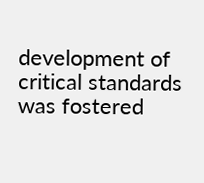development of critical standards was fostered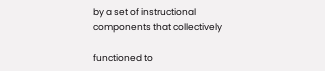by a set of instructional components that collectively

functioned to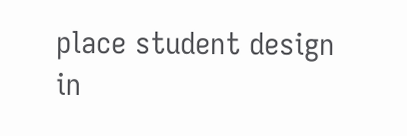place student design in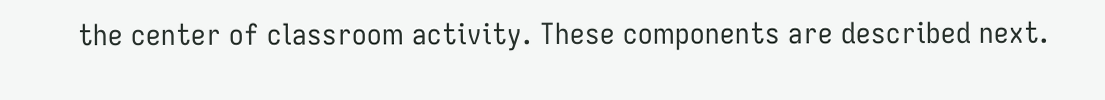the center of classroom activity. These components are described next.